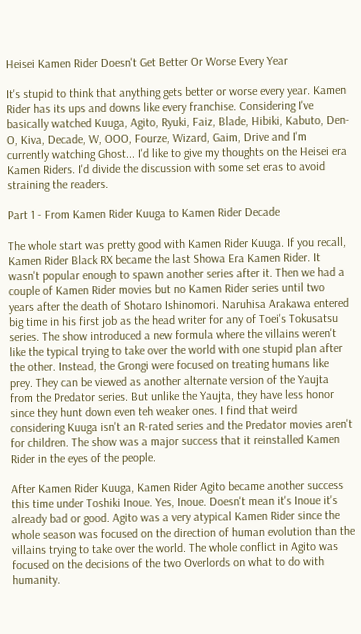Heisei Kamen Rider Doesn't Get Better Or Worse Every Year

It's stupid to think that anything gets better or worse every year. Kamen Rider has its ups and downs like every franchise. Considering I've basically watched Kuuga, Agito, Ryuki, Faiz, Blade, Hibiki, Kabuto, Den-O, Kiva, Decade, W, OOO, Fourze, Wizard, Gaim, Drive and I'm currently watching Ghost... I'd like to give my thoughts on the Heisei era Kamen Riders. I'd divide the discussion with some set eras to avoid straining the readers.

Part 1 - From Kamen Rider Kuuga to Kamen Rider Decade

The whole start was pretty good with Kamen Rider Kuuga. If you recall, Kamen Rider Black RX became the last Showa Era Kamen Rider. It wasn't popular enough to spawn another series after it. Then we had a couple of Kamen Rider movies but no Kamen Rider series until two years after the death of Shotaro Ishinomori. Naruhisa Arakawa entered big time in his first job as the head writer for any of Toei's Tokusatsu series. The show introduced a new formula where the villains weren't like the typical trying to take over the world with one stupid plan after the other. Instead, the Grongi were focused on treating humans like prey. They can be viewed as another alternate version of the Yaujta from the Predator series. But unlike the Yaujta, they have less honor since they hunt down even teh weaker ones. I find that weird considering Kuuga isn't an R-rated series and the Predator movies aren't for children. The show was a major success that it reinstalled Kamen Rider in the eyes of the people.

After Kamen Rider Kuuga, Kamen Rider Agito became another success this time under Toshiki Inoue. Yes, Inoue. Doesn't mean it's Inoue it's already bad or good. Agito was a very atypical Kamen Rider since the whole season was focused on the direction of human evolution than the villains trying to take over the world. The whole conflict in Agito was focused on the decisions of the two Overlords on what to do with humanity.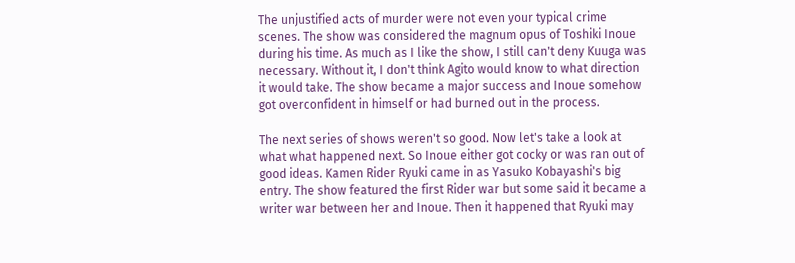The unjustified acts of murder were not even your typical crime scenes. The show was considered the magnum opus of Toshiki Inoue during his time. As much as I like the show, I still can't deny Kuuga was necessary. Without it, I don't think Agito would know to what direction it would take. The show became a major success and Inoue somehow got overconfident in himself or had burned out in the process.

The next series of shows weren't so good. Now let's take a look at what what happened next. So Inoue either got cocky or was ran out of good ideas. Kamen Rider Ryuki came in as Yasuko Kobayashi's big entry. The show featured the first Rider war but some said it became a writer war between her and Inoue. Then it happened that Ryuki may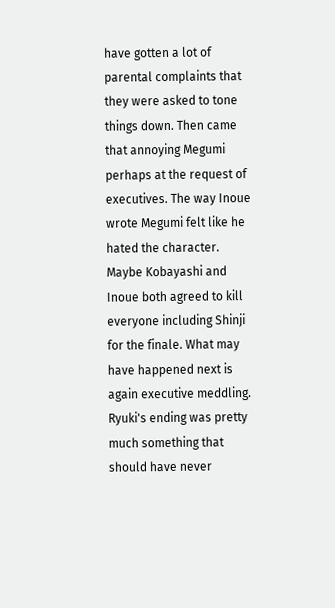have gotten a lot of parental complaints that they were asked to tone things down. Then came that annoying Megumi perhaps at the request of executives. The way Inoue wrote Megumi felt like he hated the character. Maybe Kobayashi and Inoue both agreed to kill everyone including Shinji for the finale. What may have happened next is again executive meddling. Ryuki's ending was pretty much something that should have never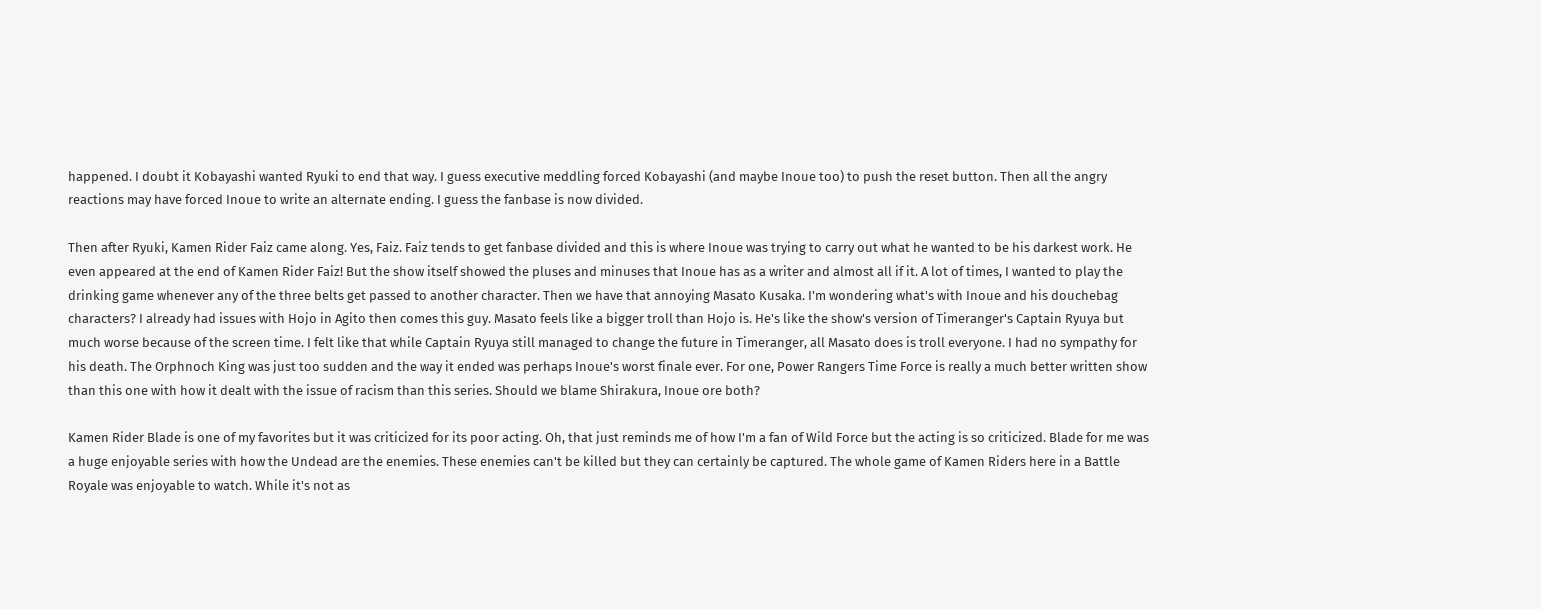happened. I doubt it Kobayashi wanted Ryuki to end that way. I guess executive meddling forced Kobayashi (and maybe Inoue too) to push the reset button. Then all the angry reactions may have forced Inoue to write an alternate ending. I guess the fanbase is now divided.

Then after Ryuki, Kamen Rider Faiz came along. Yes, Faiz. Faiz tends to get fanbase divided and this is where Inoue was trying to carry out what he wanted to be his darkest work. He even appeared at the end of Kamen Rider Faiz! But the show itself showed the pluses and minuses that Inoue has as a writer and almost all if it. A lot of times, I wanted to play the drinking game whenever any of the three belts get passed to another character. Then we have that annoying Masato Kusaka. I'm wondering what's with Inoue and his douchebag characters? I already had issues with Hojo in Agito then comes this guy. Masato feels like a bigger troll than Hojo is. He's like the show's version of Timeranger's Captain Ryuya but much worse because of the screen time. I felt like that while Captain Ryuya still managed to change the future in Timeranger, all Masato does is troll everyone. I had no sympathy for his death. The Orphnoch King was just too sudden and the way it ended was perhaps Inoue's worst finale ever. For one, Power Rangers Time Force is really a much better written show than this one with how it dealt with the issue of racism than this series. Should we blame Shirakura, Inoue ore both?

Kamen Rider Blade is one of my favorites but it was criticized for its poor acting. Oh, that just reminds me of how I'm a fan of Wild Force but the acting is so criticized. Blade for me was a huge enjoyable series with how the Undead are the enemies. These enemies can't be killed but they can certainly be captured. The whole game of Kamen Riders here in a Battle Royale was enjoyable to watch. While it's not as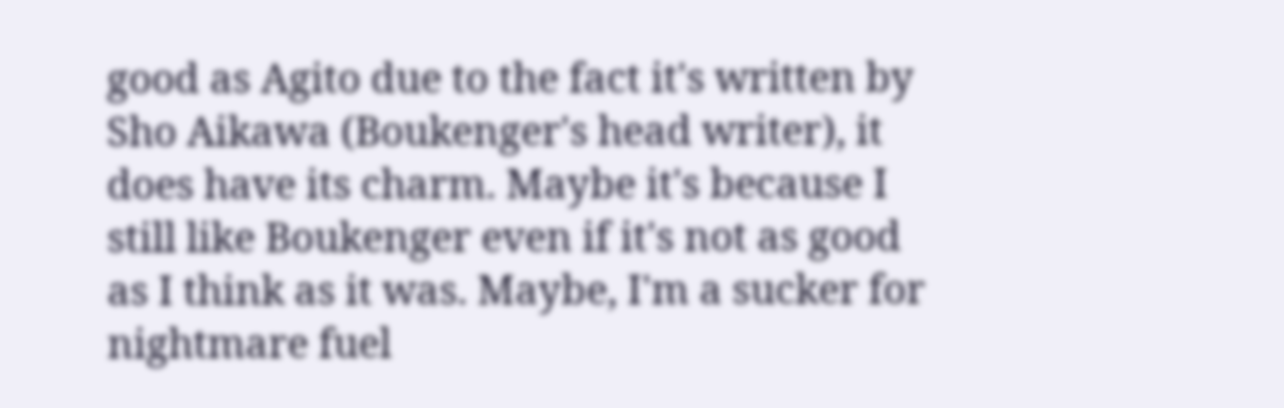good as Agito due to the fact it's written by Sho Aikawa (Boukenger's head writer), it does have its charm. Maybe it's because I still like Boukenger even if it's not as good as I think as it was. Maybe, I'm a sucker for nightmare fuel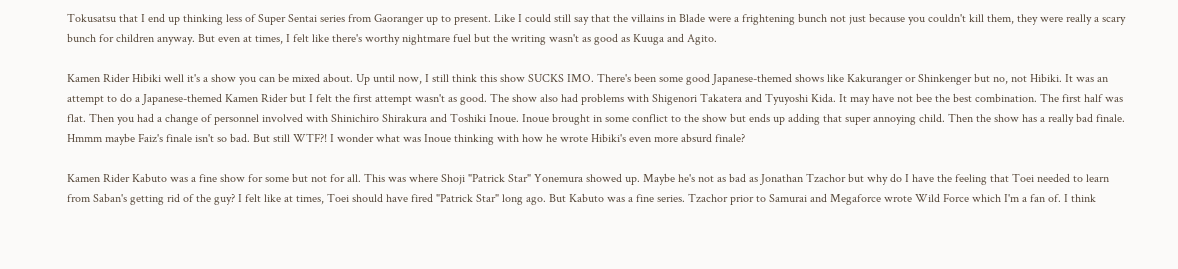Tokusatsu that I end up thinking less of Super Sentai series from Gaoranger up to present. Like I could still say that the villains in Blade were a frightening bunch not just because you couldn't kill them, they were really a scary bunch for children anyway. But even at times, I felt like there's worthy nightmare fuel but the writing wasn't as good as Kuuga and Agito.

Kamen Rider Hibiki well it's a show you can be mixed about. Up until now, I still think this show SUCKS IMO. There's been some good Japanese-themed shows like Kakuranger or Shinkenger but no, not Hibiki. It was an attempt to do a Japanese-themed Kamen Rider but I felt the first attempt wasn't as good. The show also had problems with Shigenori Takatera and Tyuyoshi Kida. It may have not bee the best combination. The first half was flat. Then you had a change of personnel involved with Shinichiro Shirakura and Toshiki Inoue. Inoue brought in some conflict to the show but ends up adding that super annoying child. Then the show has a really bad finale. Hmmm maybe Faiz's finale isn't so bad. But still WTF?! I wonder what was Inoue thinking with how he wrote Hibiki's even more absurd finale?

Kamen Rider Kabuto was a fine show for some but not for all. This was where Shoji "Patrick Star" Yonemura showed up. Maybe he's not as bad as Jonathan Tzachor but why do I have the feeling that Toei needed to learn from Saban's getting rid of the guy? I felt like at times, Toei should have fired "Patrick Star" long ago. But Kabuto was a fine series. Tzachor prior to Samurai and Megaforce wrote Wild Force which I'm a fan of. I think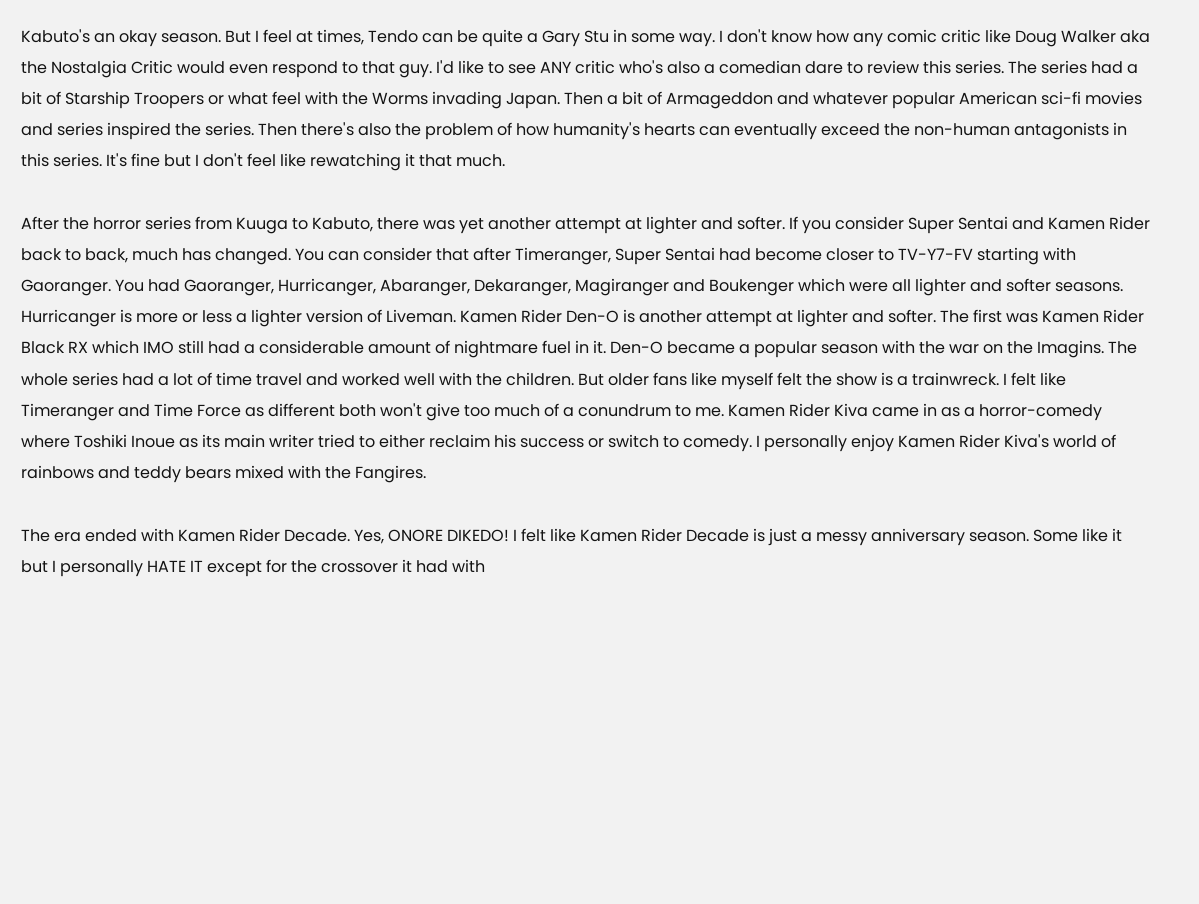Kabuto's an okay season. But I feel at times, Tendo can be quite a Gary Stu in some way. I don't know how any comic critic like Doug Walker aka the Nostalgia Critic would even respond to that guy. I'd like to see ANY critic who's also a comedian dare to review this series. The series had a bit of Starship Troopers or what feel with the Worms invading Japan. Then a bit of Armageddon and whatever popular American sci-fi movies and series inspired the series. Then there's also the problem of how humanity's hearts can eventually exceed the non-human antagonists in this series. It's fine but I don't feel like rewatching it that much.

After the horror series from Kuuga to Kabuto, there was yet another attempt at lighter and softer. If you consider Super Sentai and Kamen Rider back to back, much has changed. You can consider that after Timeranger, Super Sentai had become closer to TV-Y7-FV starting with Gaoranger. You had Gaoranger, Hurricanger, Abaranger, Dekaranger, Magiranger and Boukenger which were all lighter and softer seasons. Hurricanger is more or less a lighter version of Liveman. Kamen Rider Den-O is another attempt at lighter and softer. The first was Kamen Rider Black RX which IMO still had a considerable amount of nightmare fuel in it. Den-O became a popular season with the war on the Imagins. The whole series had a lot of time travel and worked well with the children. But older fans like myself felt the show is a trainwreck. I felt like Timeranger and Time Force as different both won't give too much of a conundrum to me. Kamen Rider Kiva came in as a horror-comedy where Toshiki Inoue as its main writer tried to either reclaim his success or switch to comedy. I personally enjoy Kamen Rider Kiva's world of rainbows and teddy bears mixed with the Fangires.

The era ended with Kamen Rider Decade. Yes, ONORE DIKEDO! I felt like Kamen Rider Decade is just a messy anniversary season. Some like it but I personally HATE IT except for the crossover it had with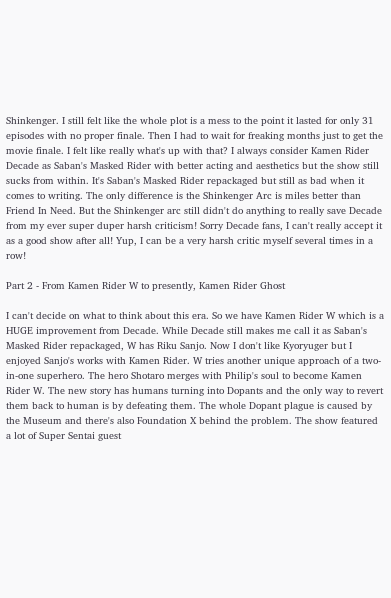Shinkenger. I still felt like the whole plot is a mess to the point it lasted for only 31 episodes with no proper finale. Then I had to wait for freaking months just to get the movie finale. I felt like really what's up with that? I always consider Kamen Rider Decade as Saban's Masked Rider with better acting and aesthetics but the show still sucks from within. It's Saban's Masked Rider repackaged but still as bad when it comes to writing. The only difference is the Shinkenger Arc is miles better than Friend In Need. But the Shinkenger arc still didn't do anything to really save Decade from my ever super duper harsh criticism! Sorry Decade fans, I can't really accept it as a good show after all! Yup, I can be a very harsh critic myself several times in a row!

Part 2 - From Kamen Rider W to presently, Kamen Rider Ghost

I can't decide on what to think about this era. So we have Kamen Rider W which is a HUGE improvement from Decade. While Decade still makes me call it as Saban's Masked Rider repackaged, W has Riku Sanjo. Now I don't like Kyoryuger but I enjoyed Sanjo's works with Kamen Rider. W tries another unique approach of a two-in-one superhero. The hero Shotaro merges with Philip's soul to become Kamen Rider W. The new story has humans turning into Dopants and the only way to revert them back to human is by defeating them. The whole Dopant plague is caused by the Museum and there's also Foundation X behind the problem. The show featured a lot of Super Sentai guest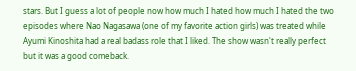stars. But I guess a lot of people now how much I hated how much I hated the two episodes where Nao Nagasawa (one of my favorite action girls) was treated while Ayumi Kinoshita had a real badass role that I liked. The show wasn't really perfect but it was a good comeback.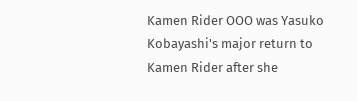Kamen Rider OOO was Yasuko Kobayashi's major return to Kamen Rider after she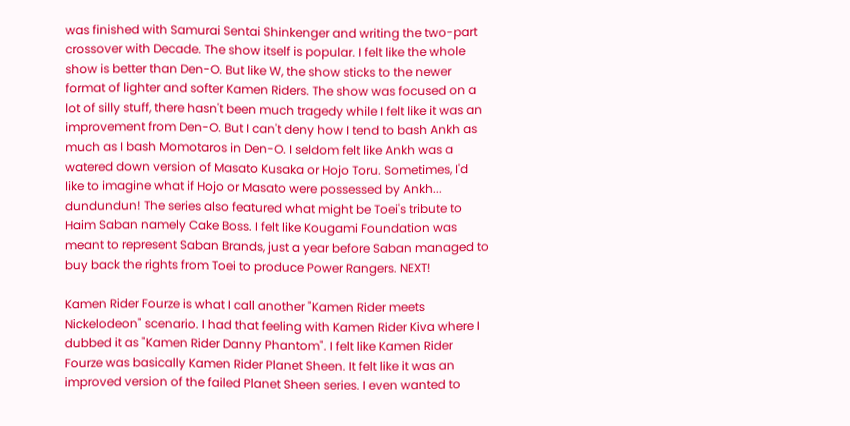was finished with Samurai Sentai Shinkenger and writing the two-part crossover with Decade. The show itself is popular. I felt like the whole show is better than Den-O. But like W, the show sticks to the newer format of lighter and softer Kamen Riders. The show was focused on a lot of silly stuff, there hasn't been much tragedy while I felt like it was an improvement from Den-O. But I can't deny how I tend to bash Ankh as much as I bash Momotaros in Den-O. I seldom felt like Ankh was a watered down version of Masato Kusaka or Hojo Toru. Sometimes, I'd like to imagine what if Hojo or Masato were possessed by Ankh... dundundun! The series also featured what might be Toei's tribute to Haim Saban namely Cake Boss. I felt like Kougami Foundation was meant to represent Saban Brands, just a year before Saban managed to buy back the rights from Toei to produce Power Rangers. NEXT!

Kamen Rider Fourze is what I call another "Kamen Rider meets Nickelodeon" scenario. I had that feeling with Kamen Rider Kiva where I dubbed it as "Kamen Rider Danny Phantom". I felt like Kamen Rider Fourze was basically Kamen Rider Planet Sheen. It felt like it was an improved version of the failed Planet Sheen series. I even wanted to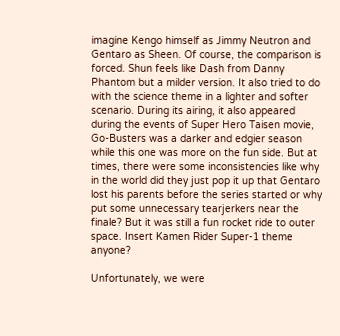imagine Kengo himself as Jimmy Neutron and Gentaro as Sheen. Of course, the comparison is forced. Shun feels like Dash from Danny Phantom but a milder version. It also tried to do with the science theme in a lighter and softer scenario. During its airing, it also appeared during the events of Super Hero Taisen movie, Go-Busters was a darker and edgier season while this one was more on the fun side. But at times, there were some inconsistencies like why in the world did they just pop it up that Gentaro lost his parents before the series started or why put some unnecessary tearjerkers near the finale? But it was still a fun rocket ride to outer space. Insert Kamen Rider Super-1 theme anyone?

Unfortunately, we were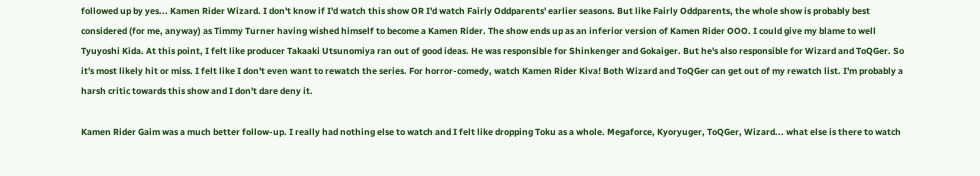followed up by yes... Kamen Rider Wizard. I don't know if I'd watch this show OR I'd watch Fairly Oddparents' earlier seasons. But like Fairly Oddparents, the whole show is probably best considered (for me, anyway) as Timmy Turner having wished himself to become a Kamen Rider. The show ends up as an inferior version of Kamen Rider OOO. I could give my blame to well Tyuyoshi Kida. At this point, I felt like producer Takaaki Utsunomiya ran out of good ideas. He was responsible for Shinkenger and Gokaiger. But he's also responsible for Wizard and ToQGer. So it's most likely hit or miss. I felt like I don't even want to rewatch the series. For horror-comedy, watch Kamen Rider Kiva! Both Wizard and ToQGer can get out of my rewatch list. I'm probably a harsh critic towards this show and I don't dare deny it.

Kamen Rider Gaim was a much better follow-up. I really had nothing else to watch and I felt like dropping Toku as a whole. Megaforce, Kyoryuger, ToQGer, Wizard... what else is there to watch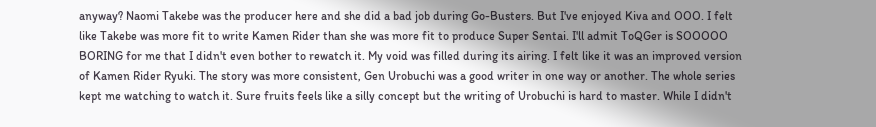anyway? Naomi Takebe was the producer here and she did a bad job during Go-Busters. But I've enjoyed Kiva and OOO. I felt like Takebe was more fit to write Kamen Rider than she was more fit to produce Super Sentai. I'll admit ToQGer is SOOOOO BORING for me that I didn't even bother to rewatch it. My void was filled during its airing. I felt like it was an improved version of Kamen Rider Ryuki. The story was more consistent, Gen Urobuchi was a good writer in one way or another. The whole series kept me watching to watch it. Sure fruits feels like a silly concept but the writing of Urobuchi is hard to master. While I didn't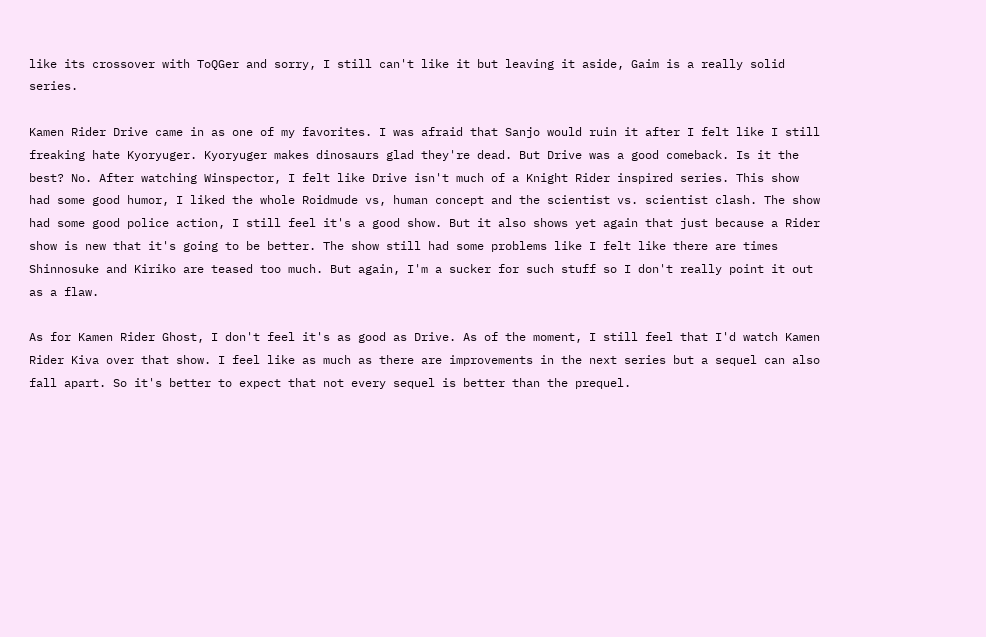like its crossover with ToQGer and sorry, I still can't like it but leaving it aside, Gaim is a really solid series.

Kamen Rider Drive came in as one of my favorites. I was afraid that Sanjo would ruin it after I felt like I still freaking hate Kyoryuger. Kyoryuger makes dinosaurs glad they're dead. But Drive was a good comeback. Is it the best? No. After watching Winspector, I felt like Drive isn't much of a Knight Rider inspired series. This show had some good humor, I liked the whole Roidmude vs, human concept and the scientist vs. scientist clash. The show had some good police action, I still feel it's a good show. But it also shows yet again that just because a Rider show is new that it's going to be better. The show still had some problems like I felt like there are times Shinnosuke and Kiriko are teased too much. But again, I'm a sucker for such stuff so I don't really point it out as a flaw.

As for Kamen Rider Ghost, I don't feel it's as good as Drive. As of the moment, I still feel that I'd watch Kamen Rider Kiva over that show. I feel like as much as there are improvements in the next series but a sequel can also fall apart. So it's better to expect that not every sequel is better than the prequel.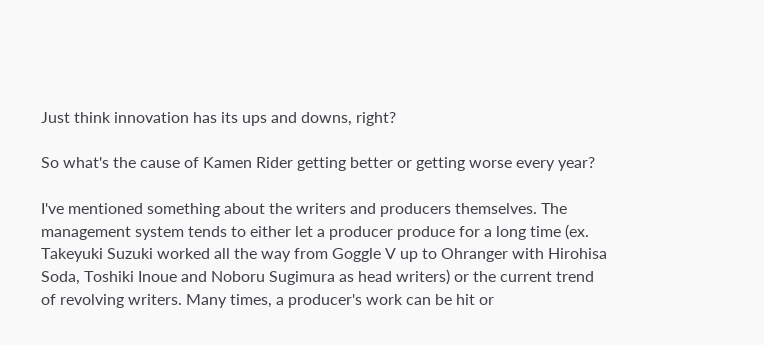Just think innovation has its ups and downs, right?

So what's the cause of Kamen Rider getting better or getting worse every year?

I've mentioned something about the writers and producers themselves. The management system tends to either let a producer produce for a long time (ex. Takeyuki Suzuki worked all the way from Goggle V up to Ohranger with Hirohisa Soda, Toshiki Inoue and Noboru Sugimura as head writers) or the current trend of revolving writers. Many times, a producer's work can be hit or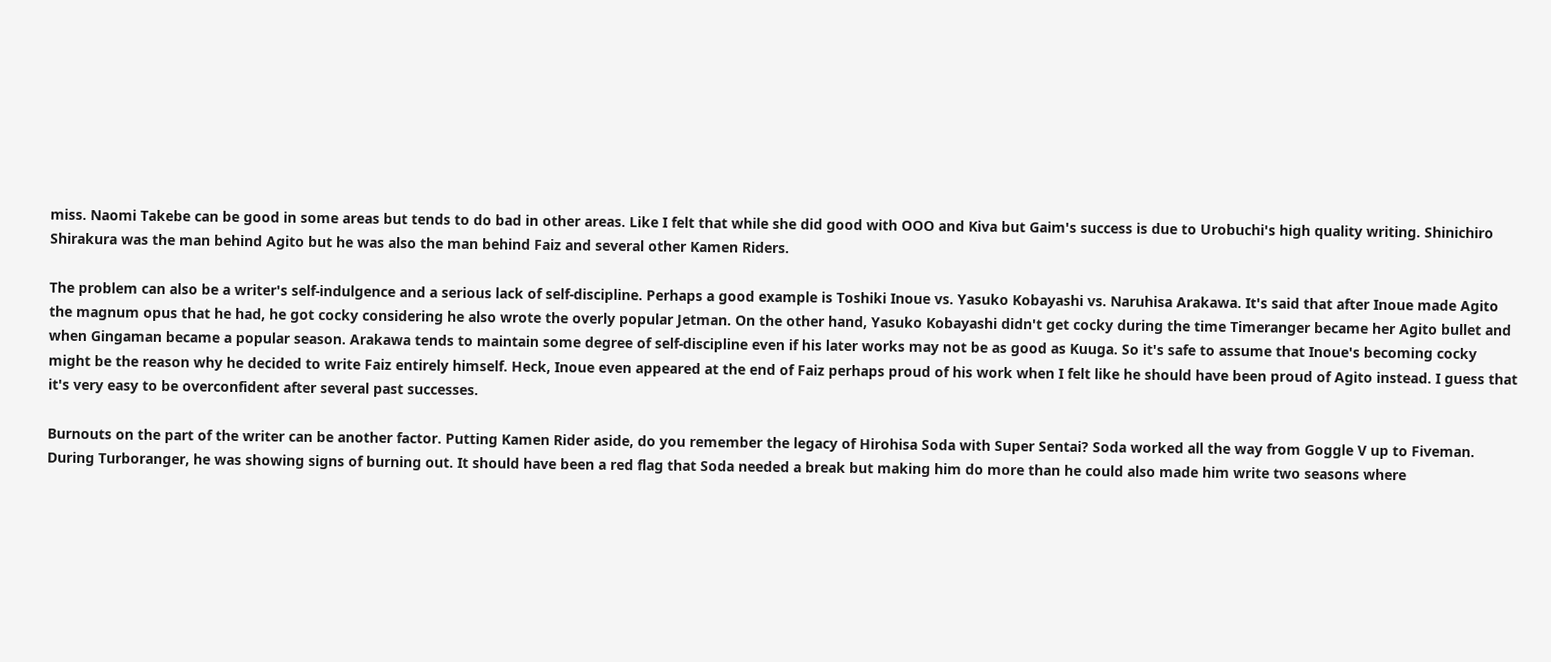miss. Naomi Takebe can be good in some areas but tends to do bad in other areas. Like I felt that while she did good with OOO and Kiva but Gaim's success is due to Urobuchi's high quality writing. Shinichiro Shirakura was the man behind Agito but he was also the man behind Faiz and several other Kamen Riders.

The problem can also be a writer's self-indulgence and a serious lack of self-discipline. Perhaps a good example is Toshiki Inoue vs. Yasuko Kobayashi vs. Naruhisa Arakawa. It's said that after Inoue made Agito the magnum opus that he had, he got cocky considering he also wrote the overly popular Jetman. On the other hand, Yasuko Kobayashi didn't get cocky during the time Timeranger became her Agito bullet and when Gingaman became a popular season. Arakawa tends to maintain some degree of self-discipline even if his later works may not be as good as Kuuga. So it's safe to assume that Inoue's becoming cocky might be the reason why he decided to write Faiz entirely himself. Heck, Inoue even appeared at the end of Faiz perhaps proud of his work when I felt like he should have been proud of Agito instead. I guess that it's very easy to be overconfident after several past successes.

Burnouts on the part of the writer can be another factor. Putting Kamen Rider aside, do you remember the legacy of Hirohisa Soda with Super Sentai? Soda worked all the way from Goggle V up to Fiveman. During Turboranger, he was showing signs of burning out. It should have been a red flag that Soda needed a break but making him do more than he could also made him write two seasons where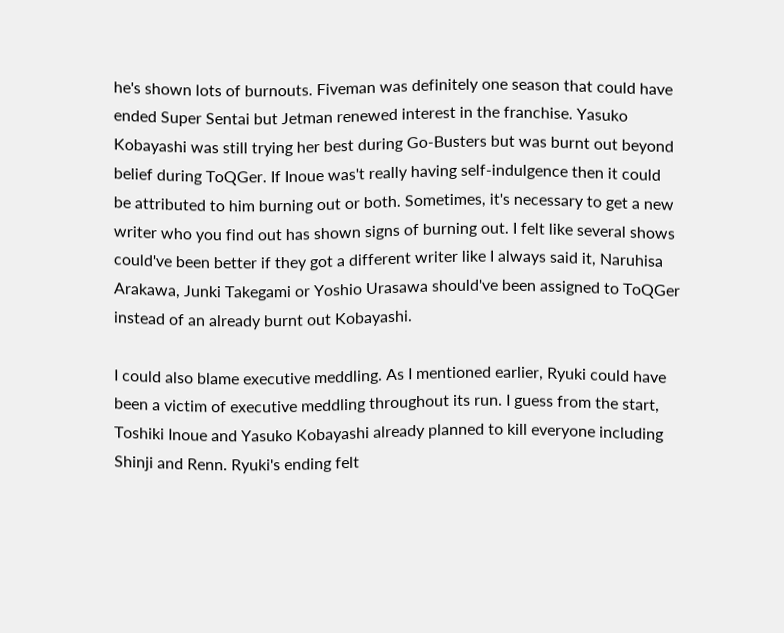he's shown lots of burnouts. Fiveman was definitely one season that could have ended Super Sentai but Jetman renewed interest in the franchise. Yasuko Kobayashi was still trying her best during Go-Busters but was burnt out beyond belief during ToQGer. If Inoue was't really having self-indulgence then it could be attributed to him burning out or both. Sometimes, it's necessary to get a new writer who you find out has shown signs of burning out. I felt like several shows could've been better if they got a different writer like I always said it, Naruhisa Arakawa, Junki Takegami or Yoshio Urasawa should've been assigned to ToQGer instead of an already burnt out Kobayashi.

I could also blame executive meddling. As I mentioned earlier, Ryuki could have been a victim of executive meddling throughout its run. I guess from the start, Toshiki Inoue and Yasuko Kobayashi already planned to kill everyone including Shinji and Renn. Ryuki's ending felt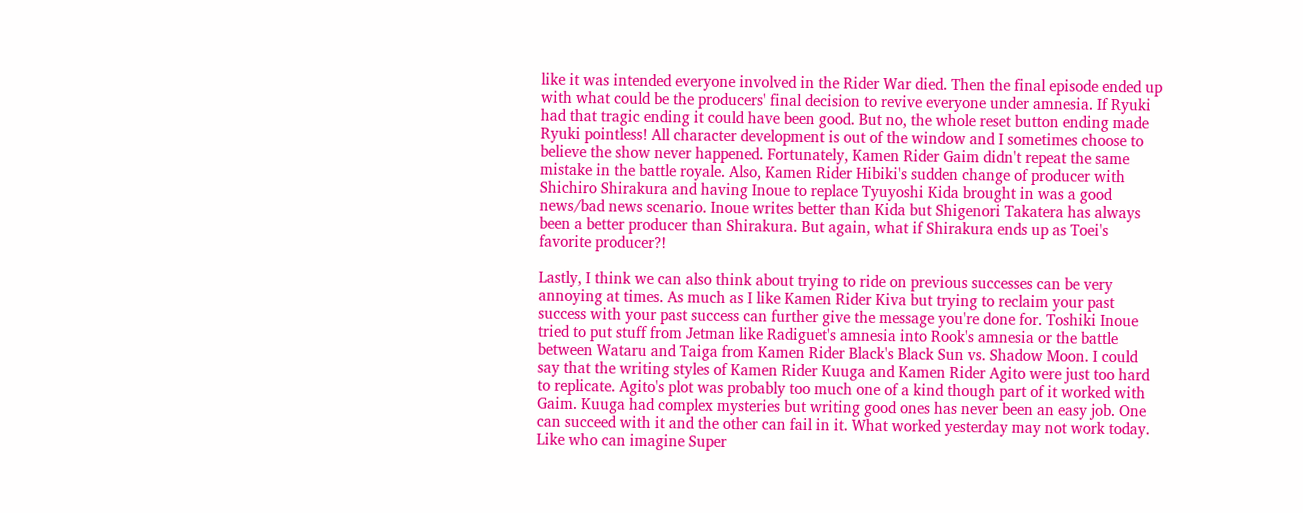like it was intended everyone involved in the Rider War died. Then the final episode ended up with what could be the producers' final decision to revive everyone under amnesia. If Ryuki had that tragic ending it could have been good. But no, the whole reset button ending made Ryuki pointless! All character development is out of the window and I sometimes choose to believe the show never happened. Fortunately, Kamen Rider Gaim didn't repeat the same mistake in the battle royale. Also, Kamen Rider Hibiki's sudden change of producer with Shichiro Shirakura and having Inoue to replace Tyuyoshi Kida brought in was a good news/bad news scenario. Inoue writes better than Kida but Shigenori Takatera has always been a better producer than Shirakura. But again, what if Shirakura ends up as Toei's favorite producer?!

Lastly, I think we can also think about trying to ride on previous successes can be very annoying at times. As much as I like Kamen Rider Kiva but trying to reclaim your past success with your past success can further give the message you're done for. Toshiki Inoue tried to put stuff from Jetman like Radiguet's amnesia into Rook's amnesia or the battle between Wataru and Taiga from Kamen Rider Black's Black Sun vs. Shadow Moon. I could say that the writing styles of Kamen Rider Kuuga and Kamen Rider Agito were just too hard to replicate. Agito's plot was probably too much one of a kind though part of it worked with Gaim. Kuuga had complex mysteries but writing good ones has never been an easy job. One can succeed with it and the other can fail in it. What worked yesterday may not work today. Like who can imagine Super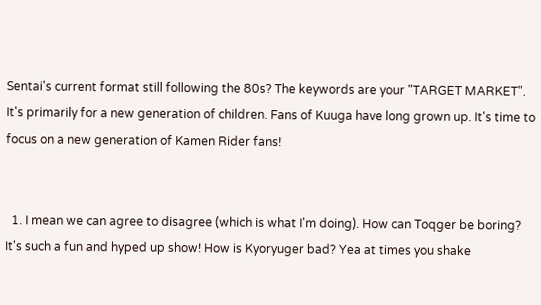Sentai's current format still following the 80s? The keywords are your "TARGET MARKET". It's primarily for a new generation of children. Fans of Kuuga have long grown up. It's time to focus on a new generation of Kamen Rider fans!


  1. I mean we can agree to disagree (which is what I'm doing). How can Toqger be boring? It's such a fun and hyped up show! How is Kyoryuger bad? Yea at times you shake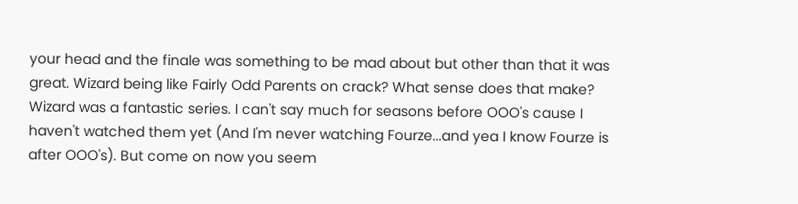your head and the finale was something to be mad about but other than that it was great. Wizard being like Fairly Odd Parents on crack? What sense does that make? Wizard was a fantastic series. I can't say much for seasons before OOO's cause I haven't watched them yet (And I'm never watching Fourze...and yea I know Fourze is after OOO's). But come on now you seem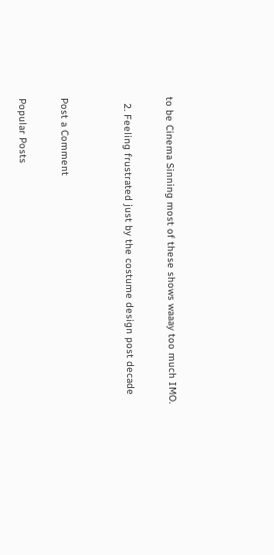to be Cinema Sinning most of these shows waaay too much IMO.

  2. Feeling frustrated just by the costume design post decade


Post a Comment

Popular Posts